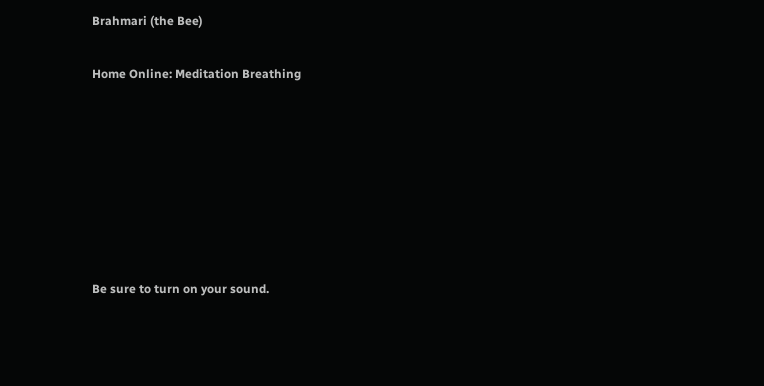Brahmari (the Bee)

Home Online: Meditation Breathing







Be sure to turn on your sound.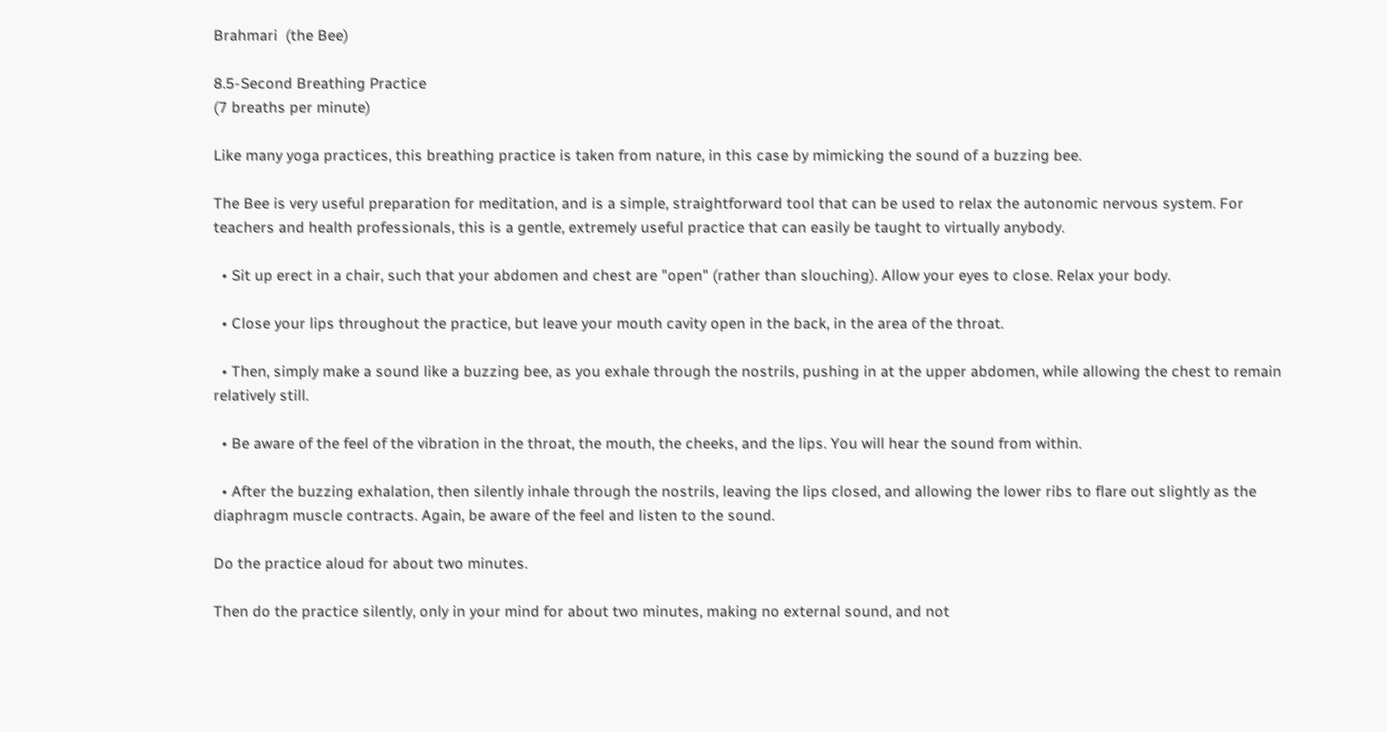Brahmari  (the Bee)

8.5-Second Breathing Practice
(7 breaths per minute)

Like many yoga practices, this breathing practice is taken from nature, in this case by mimicking the sound of a buzzing bee.

The Bee is very useful preparation for meditation, and is a simple, straightforward tool that can be used to relax the autonomic nervous system. For teachers and health professionals, this is a gentle, extremely useful practice that can easily be taught to virtually anybody.

  • Sit up erect in a chair, such that your abdomen and chest are "open" (rather than slouching). Allow your eyes to close. Relax your body.

  • Close your lips throughout the practice, but leave your mouth cavity open in the back, in the area of the throat.

  • Then, simply make a sound like a buzzing bee, as you exhale through the nostrils, pushing in at the upper abdomen, while allowing the chest to remain relatively still.

  • Be aware of the feel of the vibration in the throat, the mouth, the cheeks, and the lips. You will hear the sound from within.

  • After the buzzing exhalation, then silently inhale through the nostrils, leaving the lips closed, and allowing the lower ribs to flare out slightly as the diaphragm muscle contracts. Again, be aware of the feel and listen to the sound.

Do the practice aloud for about two minutes.

Then do the practice silently, only in your mind for about two minutes, making no external sound, and not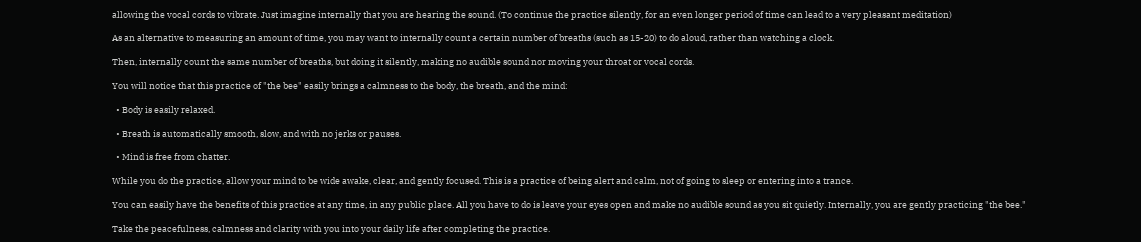allowing the vocal cords to vibrate. Just imagine internally that you are hearing the sound. (To continue the practice silently, for an even longer period of time can lead to a very pleasant meditation)

As an alternative to measuring an amount of time, you may want to internally count a certain number of breaths (such as 15-20) to do aloud, rather than watching a clock.

Then, internally count the same number of breaths, but doing it silently, making no audible sound nor moving your throat or vocal cords.

You will notice that this practice of "the bee" easily brings a calmness to the body, the breath, and the mind:

  • Body is easily relaxed.

  • Breath is automatically smooth, slow, and with no jerks or pauses.

  • Mind is free from chatter.

While you do the practice, allow your mind to be wide awake, clear, and gently focused. This is a practice of being alert and calm, not of going to sleep or entering into a trance.

You can easily have the benefits of this practice at any time, in any public place. All you have to do is leave your eyes open and make no audible sound as you sit quietly. Internally, you are gently practicing "the bee."

Take the peacefulness, calmness and clarity with you into your daily life after completing the practice.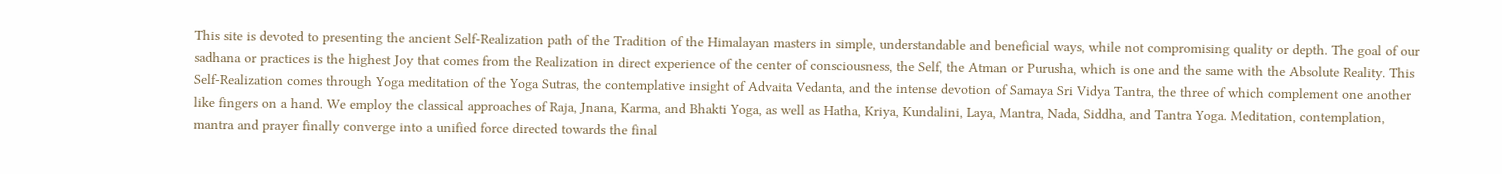This site is devoted to presenting the ancient Self-Realization path of the Tradition of the Himalayan masters in simple, understandable and beneficial ways, while not compromising quality or depth. The goal of our sadhana or practices is the highest Joy that comes from the Realization in direct experience of the center of consciousness, the Self, the Atman or Purusha, which is one and the same with the Absolute Reality. This Self-Realization comes through Yoga meditation of the Yoga Sutras, the contemplative insight of Advaita Vedanta, and the intense devotion of Samaya Sri Vidya Tantra, the three of which complement one another like fingers on a hand. We employ the classical approaches of Raja, Jnana, Karma, and Bhakti Yoga, as well as Hatha, Kriya, Kundalini, Laya, Mantra, Nada, Siddha, and Tantra Yoga. Meditation, contemplation, mantra and prayer finally converge into a unified force directed towards the final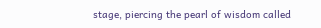stage, piercing the pearl of wisdom called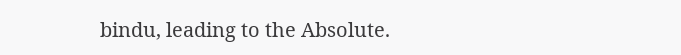bindu, leading to the Absolute.